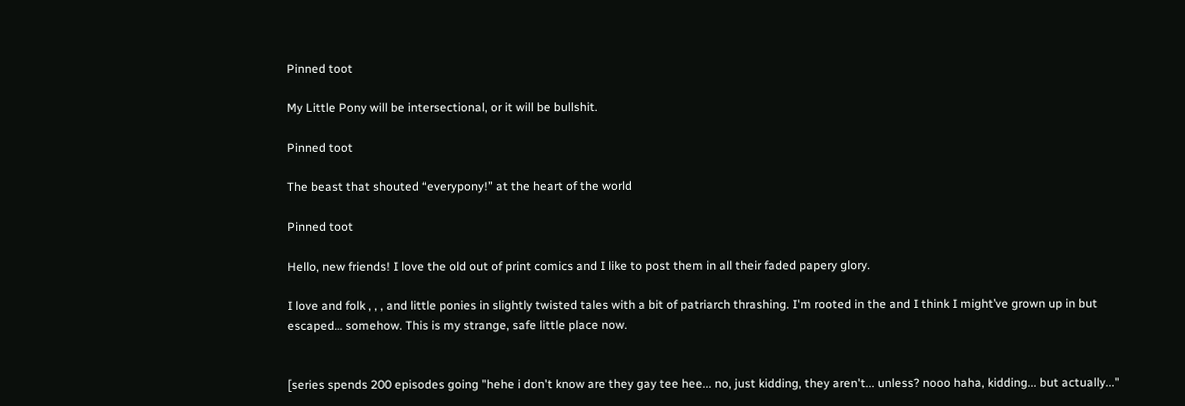Pinned toot

My Little Pony will be intersectional, or it will be bullshit.

Pinned toot

The beast that shouted “everypony!” at the heart of the world

Pinned toot

Hello, new friends! I love the old out of print comics and I like to post them in all their faded papery glory.

I love and folk , , , and little ponies in slightly twisted tales with a bit of patriarch thrashing. I'm rooted in the and I think I might’ve grown up in but escaped… somehow. This is my strange, safe little place now.


[series spends 200 episodes going "hehe i don't know are they gay tee hee... no, just kidding, they aren't... unless? nooo haha, kidding... but actually..."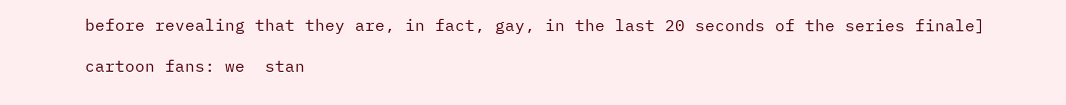before revealing that they are, in fact, gay, in the last 20 seconds of the series finale]

cartoon fans: we  stan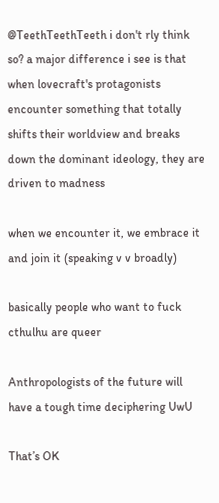@TeethTeethTeeth i don't rly think so? a major difference i see is that when lovecraft's protagonists encounter something that totally shifts their worldview and breaks down the dominant ideology, they are driven to madness

when we encounter it, we embrace it and join it (speaking v v broadly)

basically people who want to fuck cthulhu are queer

Anthropologists of the future will have a tough time deciphering UwU

That’s OK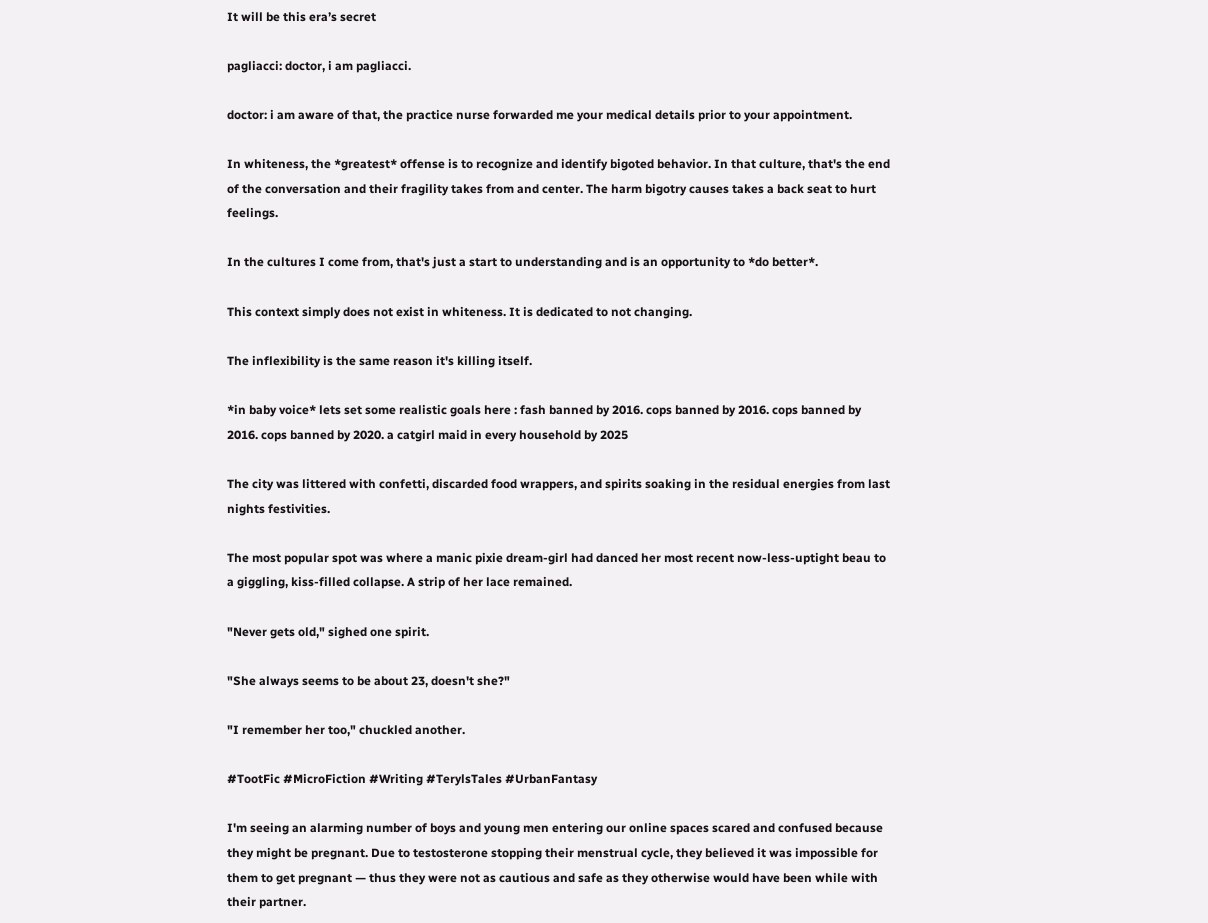It will be this era’s secret

pagliacci: doctor, i am pagliacci.

doctor: i am aware of that, the practice nurse forwarded me your medical details prior to your appointment.

In whiteness, the *greatest* offense is to recognize and identify bigoted behavior. In that culture, that's the end of the conversation and their fragility takes from and center. The harm bigotry causes takes a back seat to hurt feelings.

In the cultures I come from, that's just a start to understanding and is an opportunity to *do better*.

This context simply does not exist in whiteness. It is dedicated to not changing.

The inflexibility is the same reason it's killing itself.

*in baby voice* lets set some realistic goals here : fash banned by 2016. cops banned by 2016. cops banned by 2016. cops banned by 2020. a catgirl maid in every household by 2025

The city was littered with confetti, discarded food wrappers, and spirits soaking in the residual energies from last nights festivities.

The most popular spot was where a manic pixie dream-girl had danced her most recent now-less-uptight beau to a giggling, kiss-filled collapse. A strip of her lace remained.

"Never gets old," sighed one spirit.

"She always seems to be about 23, doesn't she?"

"I remember her too," chuckled another.

#TootFic #MicroFiction #Writing #TerylsTales #UrbanFantasy

I'm seeing an alarming number of boys and young men entering our online spaces scared and confused because they might be pregnant. Due to testosterone stopping their menstrual cycle, they believed it was impossible for them to get pregnant — thus they were not as cautious and safe as they otherwise would have been while with their partner.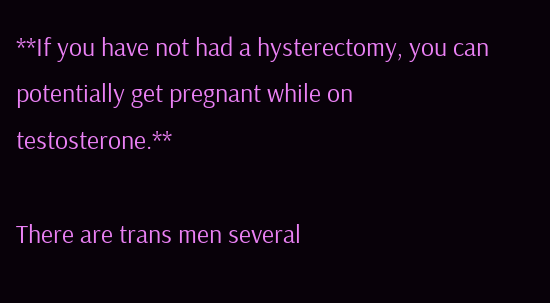**If you have not had a hysterectomy, you can potentially get pregnant while on testosterone.**

There are trans men several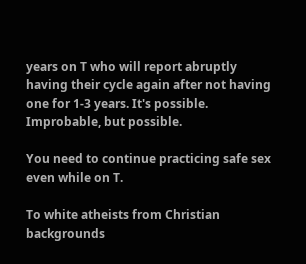years on T who will report abruptly having their cycle again after not having one for 1-3 years. It's possible. Improbable, but possible.

You need to continue practicing safe sex even while on T.

To white atheists from Christian backgrounds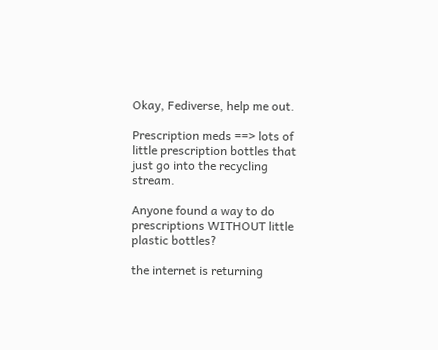Okay, Fediverse, help me out.

Prescription meds ==> lots of little prescription bottles that just go into the recycling stream.

Anyone found a way to do prescriptions WITHOUT little plastic bottles?

the internet is returning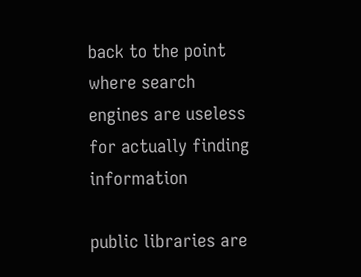back to the point where search engines are useless for actually finding information

public libraries are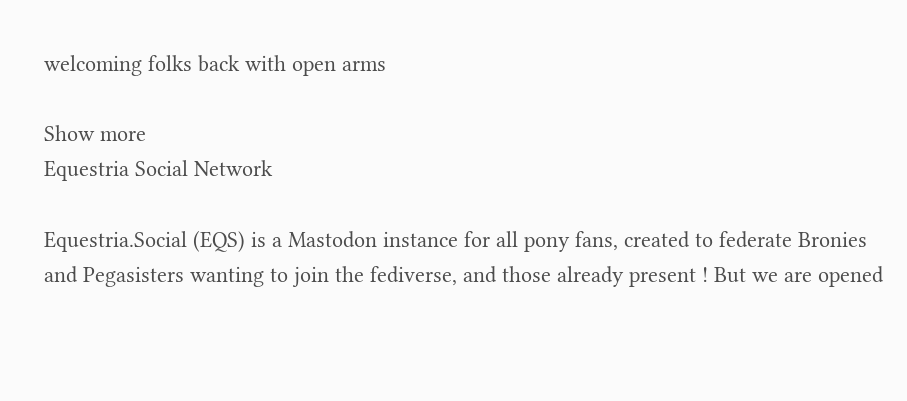welcoming folks back with open arms

Show more
Equestria Social Network

Equestria.Social (EQS) is a Mastodon instance for all pony fans, created to federate Bronies and Pegasisters wanting to join the fediverse, and those already present ! But we are opened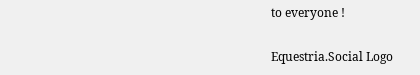to everyone !

Equestria.Social Logo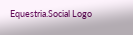Equestria.Social Logo